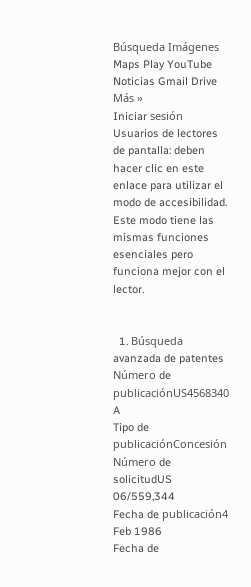Búsqueda Imágenes Maps Play YouTube Noticias Gmail Drive Más »
Iniciar sesión
Usuarios de lectores de pantalla: deben hacer clic en este enlace para utilizar el modo de accesibilidad. Este modo tiene las mismas funciones esenciales pero funciona mejor con el lector.


  1. Búsqueda avanzada de patentes
Número de publicaciónUS4568340 A
Tipo de publicaciónConcesión
Número de solicitudUS 06/559,344
Fecha de publicación4 Feb 1986
Fecha de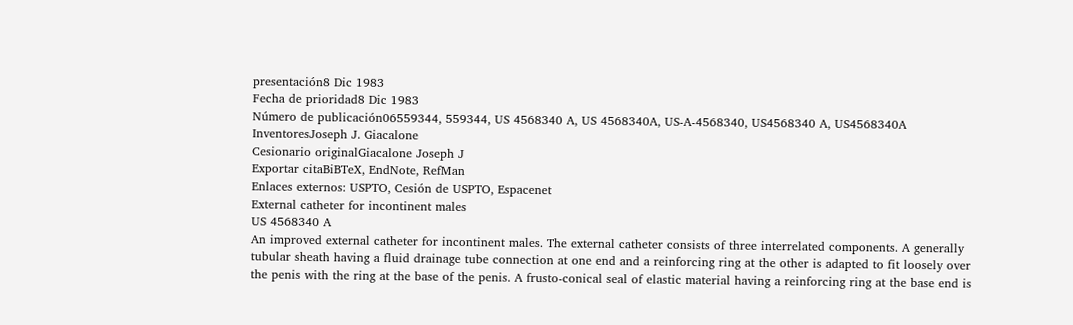presentación8 Dic 1983
Fecha de prioridad8 Dic 1983
Número de publicación06559344, 559344, US 4568340 A, US 4568340A, US-A-4568340, US4568340 A, US4568340A
InventoresJoseph J. Giacalone
Cesionario originalGiacalone Joseph J
Exportar citaBiBTeX, EndNote, RefMan
Enlaces externos: USPTO, Cesión de USPTO, Espacenet
External catheter for incontinent males
US 4568340 A
An improved external catheter for incontinent males. The external catheter consists of three interrelated components. A generally tubular sheath having a fluid drainage tube connection at one end and a reinforcing ring at the other is adapted to fit loosely over the penis with the ring at the base of the penis. A frusto-conical seal of elastic material having a reinforcing ring at the base end is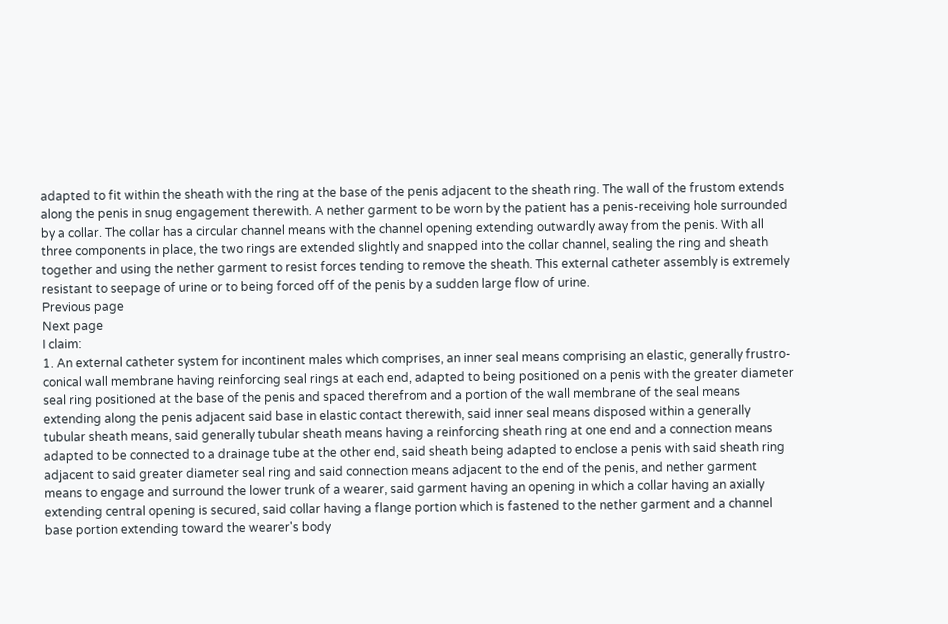adapted to fit within the sheath with the ring at the base of the penis adjacent to the sheath ring. The wall of the frustom extends along the penis in snug engagement therewith. A nether garment to be worn by the patient has a penis-receiving hole surrounded by a collar. The collar has a circular channel means with the channel opening extending outwardly away from the penis. With all three components in place, the two rings are extended slightly and snapped into the collar channel, sealing the ring and sheath together and using the nether garment to resist forces tending to remove the sheath. This external catheter assembly is extremely resistant to seepage of urine or to being forced off of the penis by a sudden large flow of urine.
Previous page
Next page
I claim:
1. An external catheter system for incontinent males which comprises, an inner seal means comprising an elastic, generally frustro-conical wall membrane having reinforcing seal rings at each end, adapted to being positioned on a penis with the greater diameter seal ring positioned at the base of the penis and spaced therefrom and a portion of the wall membrane of the seal means extending along the penis adjacent said base in elastic contact therewith, said inner seal means disposed within a generally tubular sheath means, said generally tubular sheath means having a reinforcing sheath ring at one end and a connection means adapted to be connected to a drainage tube at the other end, said sheath being adapted to enclose a penis with said sheath ring adjacent to said greater diameter seal ring and said connection means adjacent to the end of the penis, and nether garment means to engage and surround the lower trunk of a wearer, said garment having an opening in which a collar having an axially extending central opening is secured, said collar having a flange portion which is fastened to the nether garment and a channel base portion extending toward the wearer's body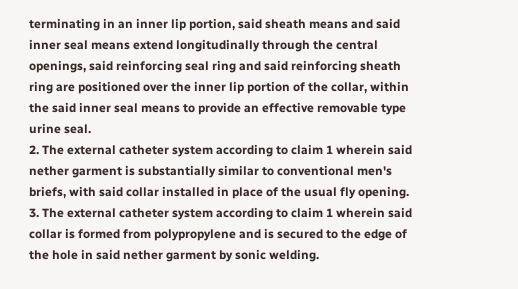terminating in an inner lip portion, said sheath means and said inner seal means extend longitudinally through the central openings, said reinforcing seal ring and said reinforcing sheath ring are positioned over the inner lip portion of the collar, within the said inner seal means to provide an effective removable type urine seal.
2. The external catheter system according to claim 1 wherein said nether garment is substantially similar to conventional men's briefs, with said collar installed in place of the usual fly opening.
3. The external catheter system according to claim 1 wherein said collar is formed from polypropylene and is secured to the edge of the hole in said nether garment by sonic welding.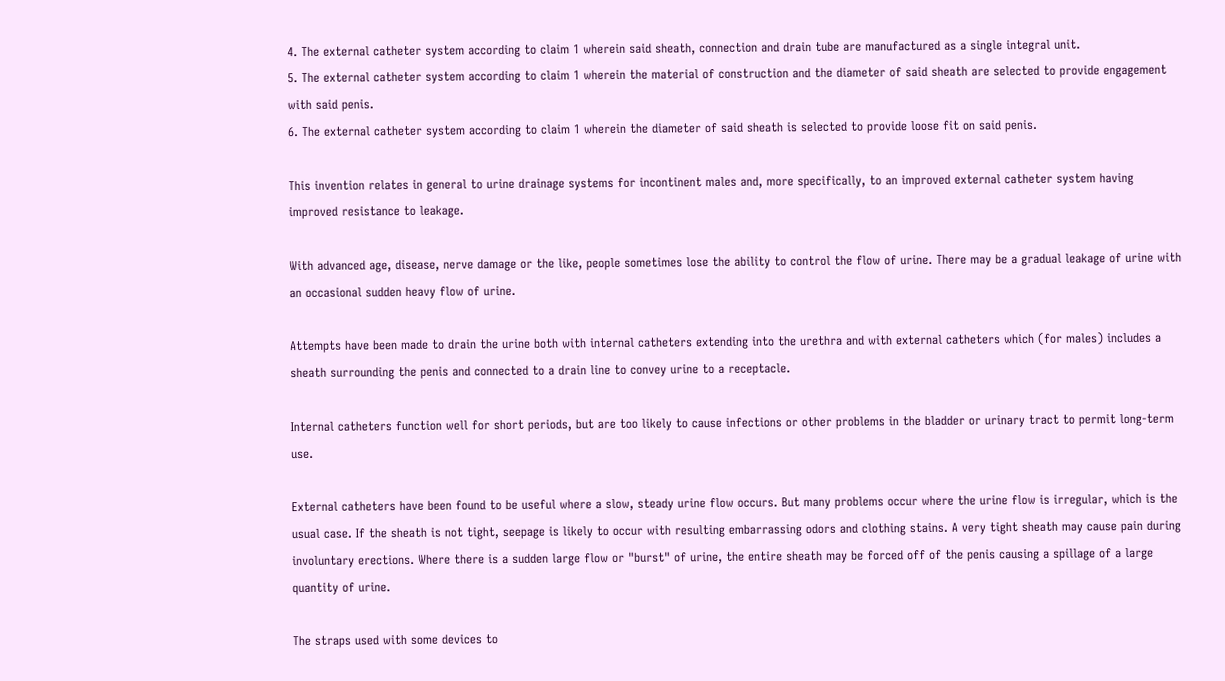4. The external catheter system according to claim 1 wherein said sheath, connection and drain tube are manufactured as a single integral unit.
5. The external catheter system according to claim 1 wherein the material of construction and the diameter of said sheath are selected to provide engagement with said penis.
6. The external catheter system according to claim 1 wherein the diameter of said sheath is selected to provide loose fit on said penis.

This invention relates in general to urine drainage systems for incontinent males and, more specifically, to an improved external catheter system having improved resistance to leakage.

With advanced age, disease, nerve damage or the like, people sometimes lose the ability to control the flow of urine. There may be a gradual leakage of urine with an occasional sudden heavy flow of urine.

Attempts have been made to drain the urine both with internal catheters extending into the urethra and with external catheters which (for males) includes a sheath surrounding the penis and connected to a drain line to convey urine to a receptacle.

Internal catheters function well for short periods, but are too likely to cause infections or other problems in the bladder or urinary tract to permit long-term use.

External catheters have been found to be useful where a slow, steady urine flow occurs. But many problems occur where the urine flow is irregular, which is the usual case. If the sheath is not tight, seepage is likely to occur with resulting embarrassing odors and clothing stains. A very tight sheath may cause pain during involuntary erections. Where there is a sudden large flow or "burst" of urine, the entire sheath may be forced off of the penis causing a spillage of a large quantity of urine.

The straps used with some devices to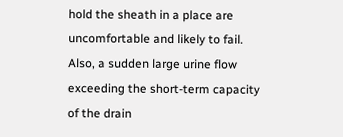hold the sheath in a place are uncomfortable and likely to fail. Also, a sudden large urine flow exceeding the short-term capacity of the drain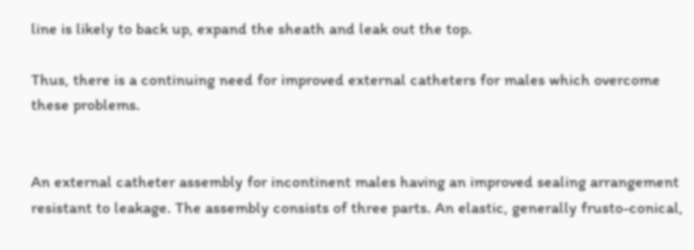line is likely to back up, expand the sheath and leak out the top.

Thus, there is a continuing need for improved external catheters for males which overcome these problems.


An external catheter assembly for incontinent males having an improved sealing arrangement resistant to leakage. The assembly consists of three parts. An elastic, generally frusto-conical,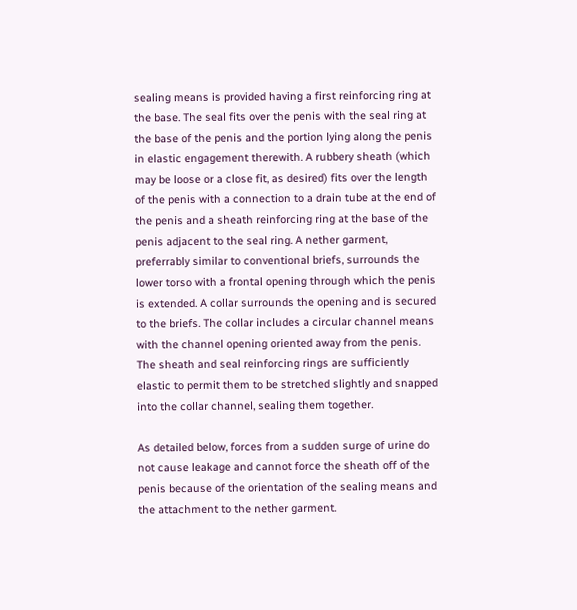sealing means is provided having a first reinforcing ring at the base. The seal fits over the penis with the seal ring at the base of the penis and the portion lying along the penis in elastic engagement therewith. A rubbery sheath (which may be loose or a close fit, as desired) fits over the length of the penis with a connection to a drain tube at the end of the penis and a sheath reinforcing ring at the base of the penis adjacent to the seal ring. A nether garment, preferrably similar to conventional briefs, surrounds the lower torso with a frontal opening through which the penis is extended. A collar surrounds the opening and is secured to the briefs. The collar includes a circular channel means with the channel opening oriented away from the penis. The sheath and seal reinforcing rings are sufficiently elastic to permit them to be stretched slightly and snapped into the collar channel, sealing them together.

As detailed below, forces from a sudden surge of urine do not cause leakage and cannot force the sheath off of the penis because of the orientation of the sealing means and the attachment to the nether garment.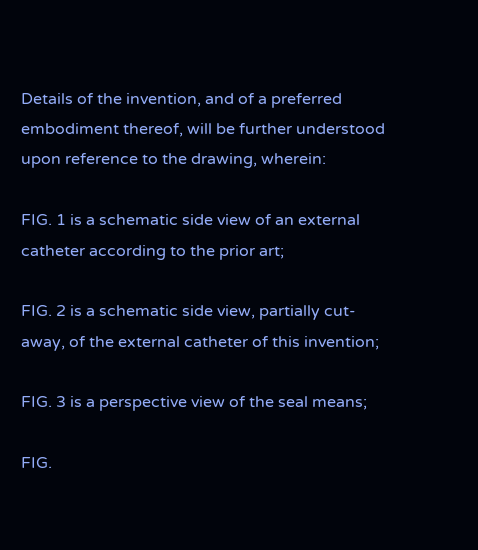Details of the invention, and of a preferred embodiment thereof, will be further understood upon reference to the drawing, wherein:

FIG. 1 is a schematic side view of an external catheter according to the prior art;

FIG. 2 is a schematic side view, partially cut-away, of the external catheter of this invention;

FIG. 3 is a perspective view of the seal means;

FIG.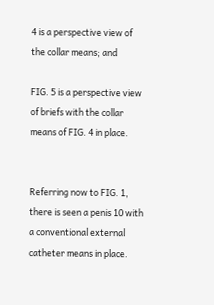4 is a perspective view of the collar means; and

FIG. 5 is a perspective view of briefs with the collar means of FIG. 4 in place.


Referring now to FIG. 1, there is seen a penis 10 with a conventional external catheter means in place.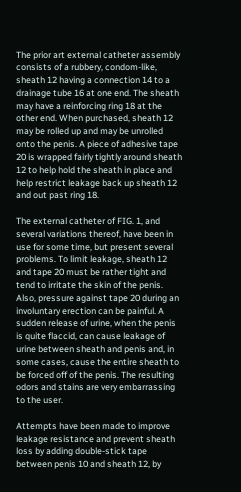The prior art external catheter assembly consists of a rubbery, condom-like, sheath 12 having a connection 14 to a drainage tube 16 at one end. The sheath may have a reinforcing ring 18 at the other end. When purchased, sheath 12 may be rolled up and may be unrolled onto the penis. A piece of adhesive tape 20 is wrapped fairly tightly around sheath 12 to help hold the sheath in place and help restrict leakage back up sheath 12 and out past ring 18.

The external catheter of FIG. 1, and several variations thereof, have been in use for some time, but present several problems. To limit leakage, sheath 12 and tape 20 must be rather tight and tend to irritate the skin of the penis. Also, pressure against tape 20 during an involuntary erection can be painful. A sudden release of urine, when the penis is quite flaccid, can cause leakage of urine between sheath and penis and, in some cases, cause the entire sheath to be forced off of the penis. The resulting odors and stains are very embarrassing to the user.

Attempts have been made to improve leakage resistance and prevent sheath loss by adding double-stick tape between penis 10 and sheath 12, by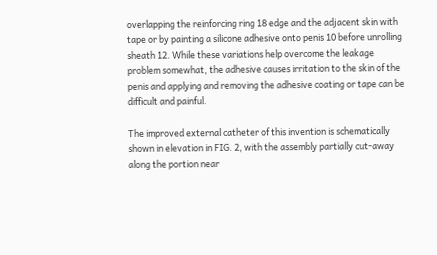overlapping the reinforcing ring 18 edge and the adjacent skin with tape or by painting a silicone adhesive onto penis 10 before unrolling sheath 12. While these variations help overcome the leakage problem somewhat, the adhesive causes irritation to the skin of the penis and applying and removing the adhesive coating or tape can be difficult and painful.

The improved external catheter of this invention is schematically shown in elevation in FIG. 2, with the assembly partially cut-away along the portion near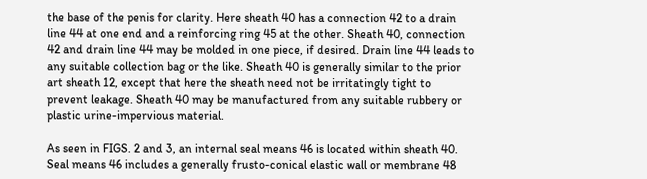the base of the penis for clarity. Here sheath 40 has a connection 42 to a drain line 44 at one end and a reinforcing ring 45 at the other. Sheath 40, connection 42 and drain line 44 may be molded in one piece, if desired. Drain line 44 leads to any suitable collection bag or the like. Sheath 40 is generally similar to the prior art sheath 12, except that here the sheath need not be irritatingly tight to prevent leakage. Sheath 40 may be manufactured from any suitable rubbery or plastic urine-impervious material.

As seen in FIGS. 2 and 3, an internal seal means 46 is located within sheath 40. Seal means 46 includes a generally frusto-conical elastic wall or membrane 48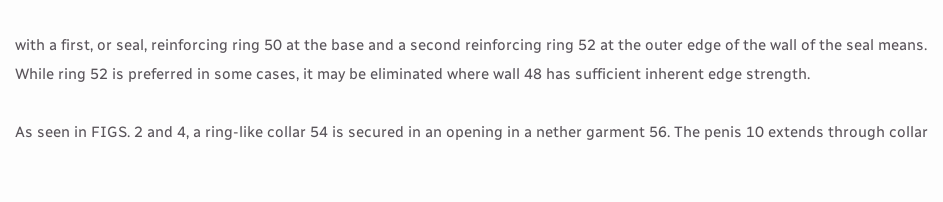with a first, or seal, reinforcing ring 50 at the base and a second reinforcing ring 52 at the outer edge of the wall of the seal means. While ring 52 is preferred in some cases, it may be eliminated where wall 48 has sufficient inherent edge strength.

As seen in FIGS. 2 and 4, a ring-like collar 54 is secured in an opening in a nether garment 56. The penis 10 extends through collar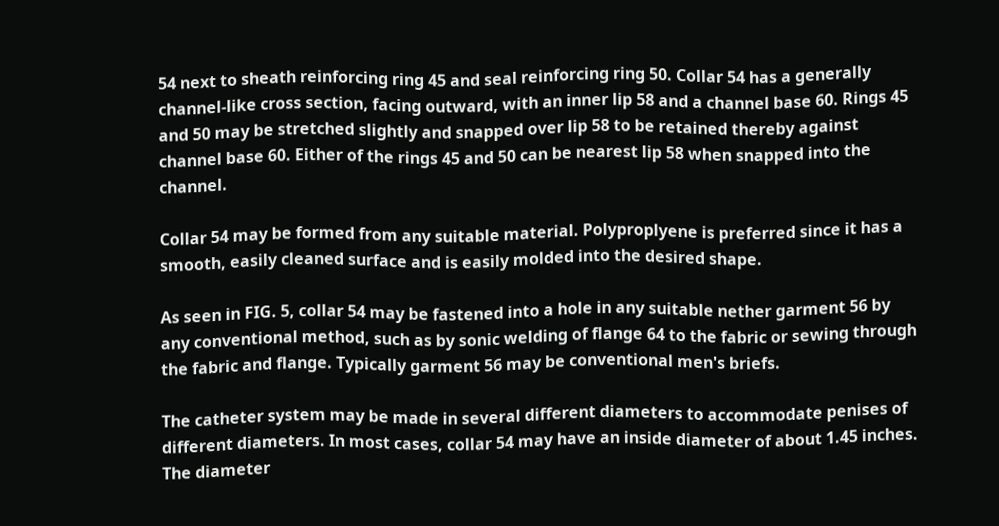54 next to sheath reinforcing ring 45 and seal reinforcing ring 50. Collar 54 has a generally channel-like cross section, facing outward, with an inner lip 58 and a channel base 60. Rings 45 and 50 may be stretched slightly and snapped over lip 58 to be retained thereby against channel base 60. Either of the rings 45 and 50 can be nearest lip 58 when snapped into the channel.

Collar 54 may be formed from any suitable material. Polyproplyene is preferred since it has a smooth, easily cleaned surface and is easily molded into the desired shape.

As seen in FIG. 5, collar 54 may be fastened into a hole in any suitable nether garment 56 by any conventional method, such as by sonic welding of flange 64 to the fabric or sewing through the fabric and flange. Typically garment 56 may be conventional men's briefs.

The catheter system may be made in several different diameters to accommodate penises of different diameters. In most cases, collar 54 may have an inside diameter of about 1.45 inches. The diameter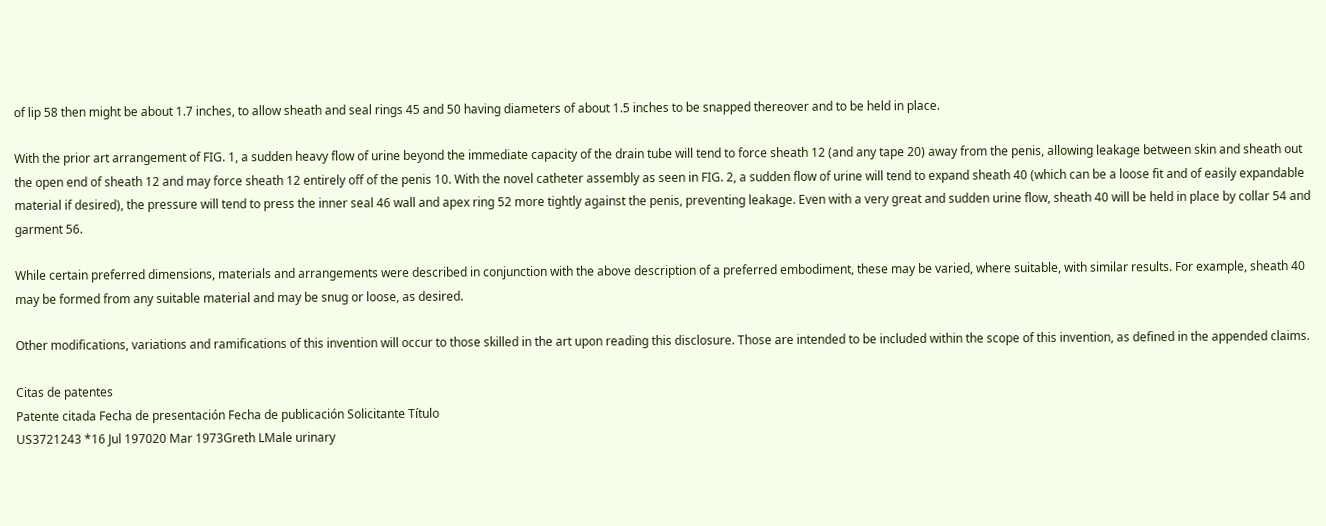of lip 58 then might be about 1.7 inches, to allow sheath and seal rings 45 and 50 having diameters of about 1.5 inches to be snapped thereover and to be held in place.

With the prior art arrangement of FIG. 1, a sudden heavy flow of urine beyond the immediate capacity of the drain tube will tend to force sheath 12 (and any tape 20) away from the penis, allowing leakage between skin and sheath out the open end of sheath 12 and may force sheath 12 entirely off of the penis 10. With the novel catheter assembly as seen in FIG. 2, a sudden flow of urine will tend to expand sheath 40 (which can be a loose fit and of easily expandable material if desired), the pressure will tend to press the inner seal 46 wall and apex ring 52 more tightly against the penis, preventing leakage. Even with a very great and sudden urine flow, sheath 40 will be held in place by collar 54 and garment 56.

While certain preferred dimensions, materials and arrangements were described in conjunction with the above description of a preferred embodiment, these may be varied, where suitable, with similar results. For example, sheath 40 may be formed from any suitable material and may be snug or loose, as desired.

Other modifications, variations and ramifications of this invention will occur to those skilled in the art upon reading this disclosure. Those are intended to be included within the scope of this invention, as defined in the appended claims.

Citas de patentes
Patente citada Fecha de presentación Fecha de publicación Solicitante Título
US3721243 *16 Jul 197020 Mar 1973Greth LMale urinary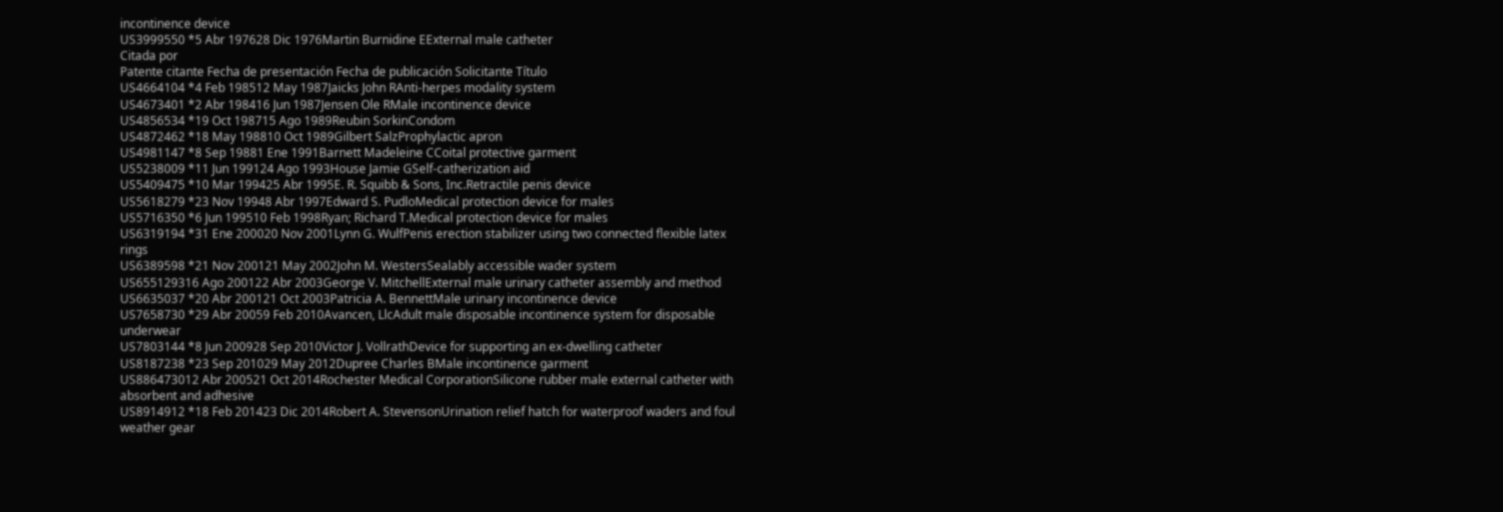incontinence device
US3999550 *5 Abr 197628 Dic 1976Martin Burnidine EExternal male catheter
Citada por
Patente citante Fecha de presentación Fecha de publicación Solicitante Título
US4664104 *4 Feb 198512 May 1987Jaicks John RAnti-herpes modality system
US4673401 *2 Abr 198416 Jun 1987Jensen Ole RMale incontinence device
US4856534 *19 Oct 198715 Ago 1989Reubin SorkinCondom
US4872462 *18 May 198810 Oct 1989Gilbert SalzProphylactic apron
US4981147 *8 Sep 19881 Ene 1991Barnett Madeleine CCoital protective garment
US5238009 *11 Jun 199124 Ago 1993House Jamie GSelf-catherization aid
US5409475 *10 Mar 199425 Abr 1995E. R. Squibb & Sons, Inc.Retractile penis device
US5618279 *23 Nov 19948 Abr 1997Edward S. PudloMedical protection device for males
US5716350 *6 Jun 199510 Feb 1998Ryan; Richard T.Medical protection device for males
US6319194 *31 Ene 200020 Nov 2001Lynn G. WulfPenis erection stabilizer using two connected flexible latex rings
US6389598 *21 Nov 200121 May 2002John M. WestersSealably accessible wader system
US655129316 Ago 200122 Abr 2003George V. MitchellExternal male urinary catheter assembly and method
US6635037 *20 Abr 200121 Oct 2003Patricia A. BennettMale urinary incontinence device
US7658730 *29 Abr 20059 Feb 2010Avancen, LlcAdult male disposable incontinence system for disposable underwear
US7803144 *8 Jun 200928 Sep 2010Victor J. VollrathDevice for supporting an ex-dwelling catheter
US8187238 *23 Sep 201029 May 2012Dupree Charles BMale incontinence garment
US886473012 Abr 200521 Oct 2014Rochester Medical CorporationSilicone rubber male external catheter with absorbent and adhesive
US8914912 *18 Feb 201423 Dic 2014Robert A. StevensonUrination relief hatch for waterproof waders and foul weather gear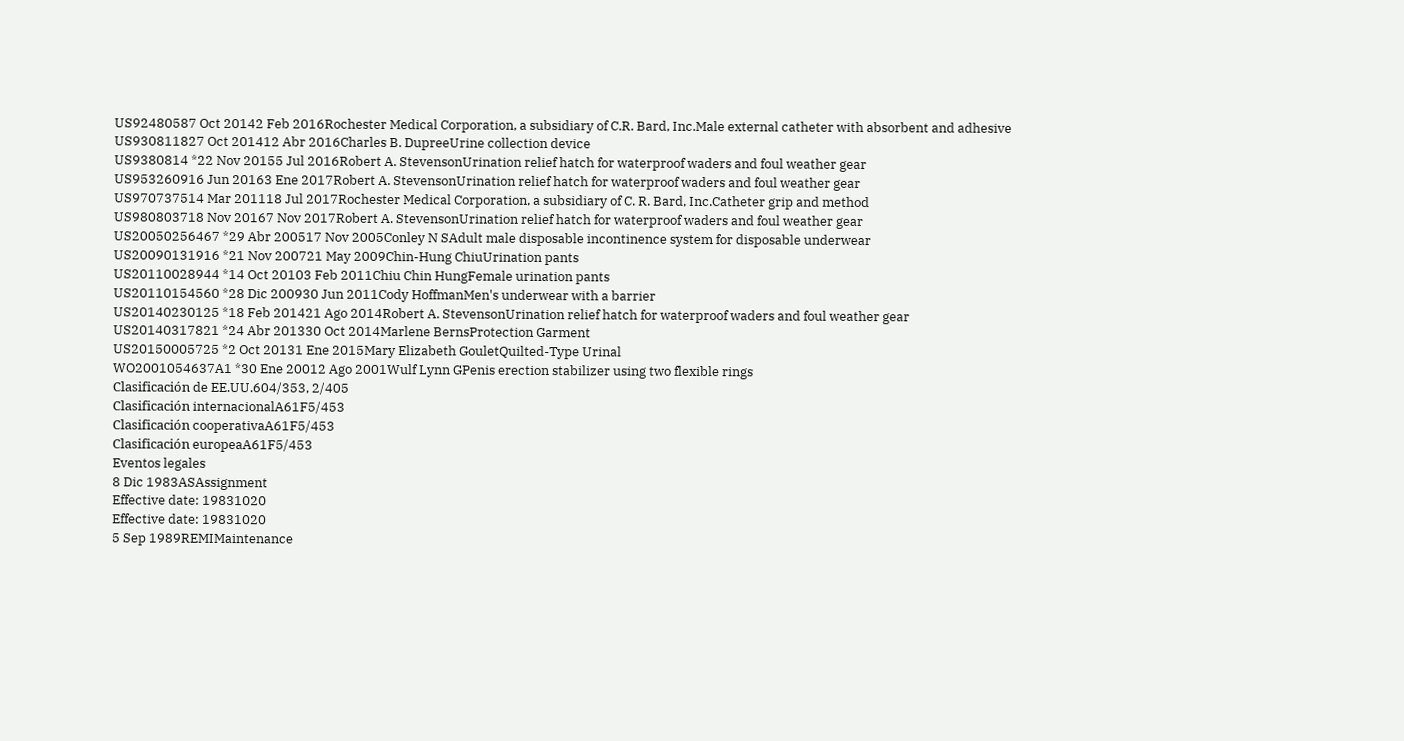US92480587 Oct 20142 Feb 2016Rochester Medical Corporation, a subsidiary of C.R. Bard, Inc.Male external catheter with absorbent and adhesive
US930811827 Oct 201412 Abr 2016Charles B. DupreeUrine collection device
US9380814 *22 Nov 20155 Jul 2016Robert A. StevensonUrination relief hatch for waterproof waders and foul weather gear
US953260916 Jun 20163 Ene 2017Robert A. StevensonUrination relief hatch for waterproof waders and foul weather gear
US970737514 Mar 201118 Jul 2017Rochester Medical Corporation, a subsidiary of C. R. Bard, Inc.Catheter grip and method
US980803718 Nov 20167 Nov 2017Robert A. StevensonUrination relief hatch for waterproof waders and foul weather gear
US20050256467 *29 Abr 200517 Nov 2005Conley N SAdult male disposable incontinence system for disposable underwear
US20090131916 *21 Nov 200721 May 2009Chin-Hung ChiuUrination pants
US20110028944 *14 Oct 20103 Feb 2011Chiu Chin HungFemale urination pants
US20110154560 *28 Dic 200930 Jun 2011Cody HoffmanMen's underwear with a barrier
US20140230125 *18 Feb 201421 Ago 2014Robert A. StevensonUrination relief hatch for waterproof waders and foul weather gear
US20140317821 *24 Abr 201330 Oct 2014Marlene BernsProtection Garment
US20150005725 *2 Oct 20131 Ene 2015Mary Elizabeth GouletQuilted-Type Urinal
WO2001054637A1 *30 Ene 20012 Ago 2001Wulf Lynn GPenis erection stabilizer using two flexible rings
Clasificación de EE.UU.604/353, 2/405
Clasificación internacionalA61F5/453
Clasificación cooperativaA61F5/453
Clasificación europeaA61F5/453
Eventos legales
8 Dic 1983ASAssignment
Effective date: 19831020
Effective date: 19831020
5 Sep 1989REMIMaintenance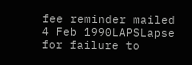fee reminder mailed
4 Feb 1990LAPSLapse for failure to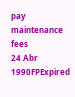pay maintenance fees
24 Abr 1990FPExpired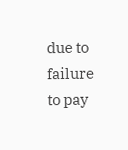due to failure to pay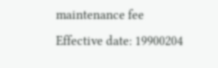maintenance fee
Effective date: 19900204